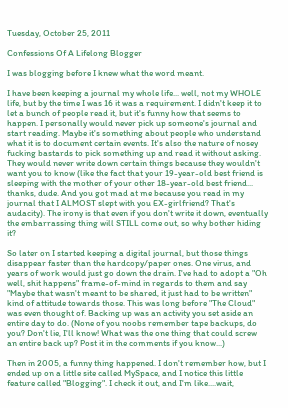Tuesday, October 25, 2011

Confessions Of A Lifelong Blogger

I was blogging before I knew what the word meant.

I have been keeping a journal my whole life... well, not my WHOLE life, but by the time I was 16 it was a requirement. I didn't keep it to let a bunch of people read it, but it's funny how that seems to happen. I personally would never pick up someone's journal and start reading. Maybe it's something about people who understand what it is to document certain events. It's also the nature of nosey fucking bastards to pick something up and read it without asking. They would never write down certain things because they wouldn't want you to know (like the fact that your 19-year-old best friend is sleeping with the mother of your other 18-year-old best friend... thanks, dude. And you got mad at me because you read in my journal that I ALMOST slept with you EX-girlfriend? That's audacity). The irony is that even if you don't write it down, eventually the embarrassing thing will STILL come out, so why bother hiding it?

So later on I started keeping a digital journal, but those things disappear faster than the hardcopy/paper ones. One virus, and years of work would just go down the drain. I've had to adopt a "Oh well, shit happens" frame-of-mind in regards to them and say "Maybe that wasn't meant to be shared, it just had to be written" kind of attitude towards those. This was long before "The Cloud" was even thought of. Backing up was an activity you set aside an entire day to do. (None of you noobs remember tape backups, do you? Don't lie, I'll know! What was the one thing that could screw an entire back up? Post it in the comments if you know...)

Then in 2005, a funny thing happened. I don't remember how, but I ended up on a little site called MySpace, and I notice this little feature called "Blogging". I check it out, and I'm like....wait,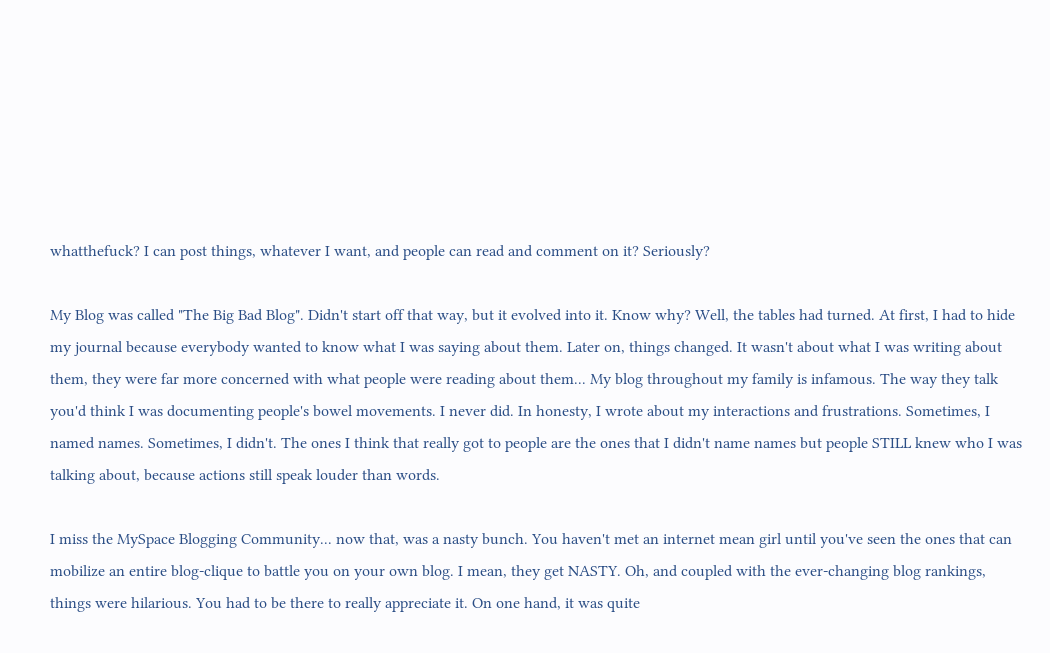whatthefuck? I can post things, whatever I want, and people can read and comment on it? Seriously?

My Blog was called "The Big Bad Blog". Didn't start off that way, but it evolved into it. Know why? Well, the tables had turned. At first, I had to hide my journal because everybody wanted to know what I was saying about them. Later on, things changed. It wasn't about what I was writing about them, they were far more concerned with what people were reading about them... My blog throughout my family is infamous. The way they talk you'd think I was documenting people's bowel movements. I never did. In honesty, I wrote about my interactions and frustrations. Sometimes, I named names. Sometimes, I didn't. The ones I think that really got to people are the ones that I didn't name names but people STILL knew who I was talking about, because actions still speak louder than words.

I miss the MySpace Blogging Community... now that, was a nasty bunch. You haven't met an internet mean girl until you've seen the ones that can mobilize an entire blog-clique to battle you on your own blog. I mean, they get NASTY. Oh, and coupled with the ever-changing blog rankings, things were hilarious. You had to be there to really appreciate it. On one hand, it was quite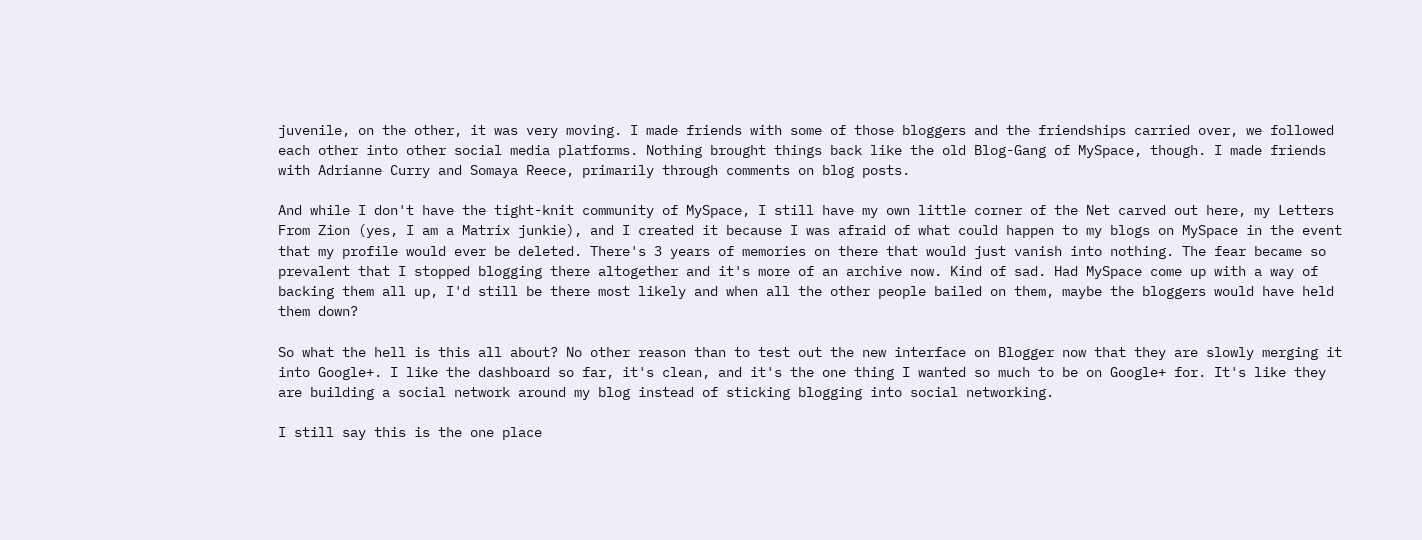juvenile, on the other, it was very moving. I made friends with some of those bloggers and the friendships carried over, we followed each other into other social media platforms. Nothing brought things back like the old Blog-Gang of MySpace, though. I made friends with Adrianne Curry and Somaya Reece, primarily through comments on blog posts.

And while I don't have the tight-knit community of MySpace, I still have my own little corner of the Net carved out here, my Letters From Zion (yes, I am a Matrix junkie), and I created it because I was afraid of what could happen to my blogs on MySpace in the event that my profile would ever be deleted. There's 3 years of memories on there that would just vanish into nothing. The fear became so prevalent that I stopped blogging there altogether and it's more of an archive now. Kind of sad. Had MySpace come up with a way of backing them all up, I'd still be there most likely and when all the other people bailed on them, maybe the bloggers would have held them down?

So what the hell is this all about? No other reason than to test out the new interface on Blogger now that they are slowly merging it into Google+. I like the dashboard so far, it's clean, and it's the one thing I wanted so much to be on Google+ for. It's like they are building a social network around my blog instead of sticking blogging into social networking.

I still say this is the one place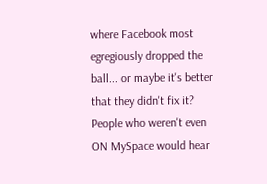where Facebook most egregiously dropped the ball... or maybe it's better that they didn't fix it? People who weren't even ON MySpace would hear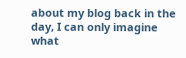about my blog back in the day, I can only imagine what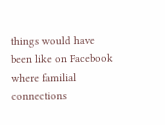things would have been like on Facebook where familial connections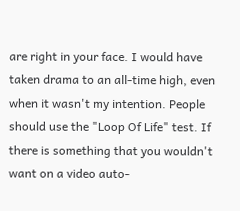are right in your face. I would have taken drama to an all-time high, even when it wasn't my intention. People should use the "Loop Of Life" test. If there is something that you wouldn't want on a video auto-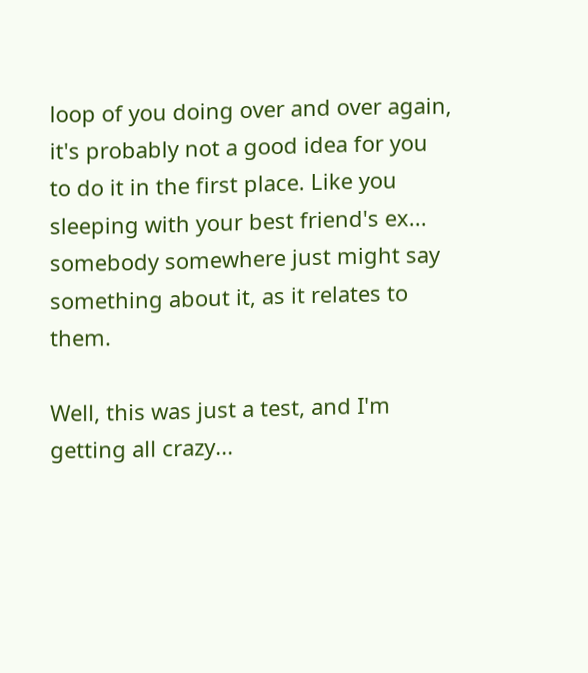loop of you doing over and over again, it's probably not a good idea for you to do it in the first place. Like you sleeping with your best friend's ex... somebody somewhere just might say something about it, as it relates to them.

Well, this was just a test, and I'm getting all crazy...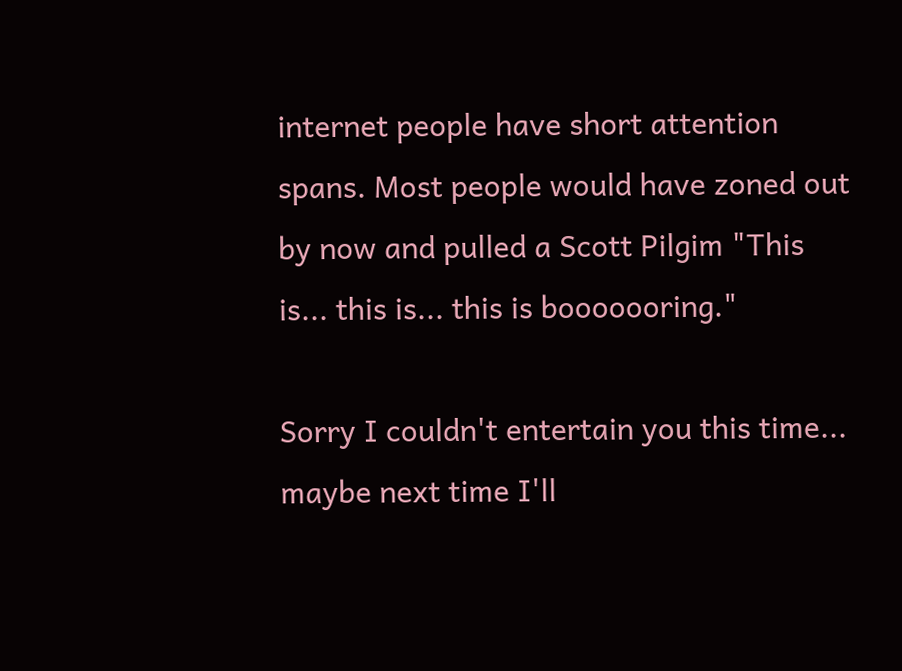internet people have short attention spans. Most people would have zoned out by now and pulled a Scott Pilgim "This is... this is... this is booooooring."

Sorry I couldn't entertain you this time... maybe next time I'll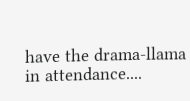have the drama-llama in attendance....